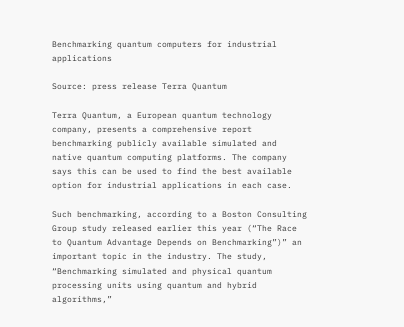Benchmarking quantum computers for industrial applications

Source: press release Terra Quantum

Terra Quantum, a European quantum technology company, presents a comprehensive report benchmarking publicly available simulated and native quantum computing platforms. The company says this can be used to find the best available option for industrial applications in each case.

Such benchmarking, according to a Boston Consulting Group study released earlier this year (“The Race to Quantum Advantage Depends on Benchmarking”)” an important topic in the industry. The study, “Benchmarking simulated and physical quantum processing units using quantum and hybrid algorithms,”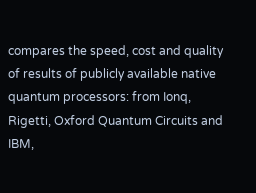compares the speed, cost and quality of results of publicly available native quantum processors: from Ionq, Rigetti, Oxford Quantum Circuits and IBM,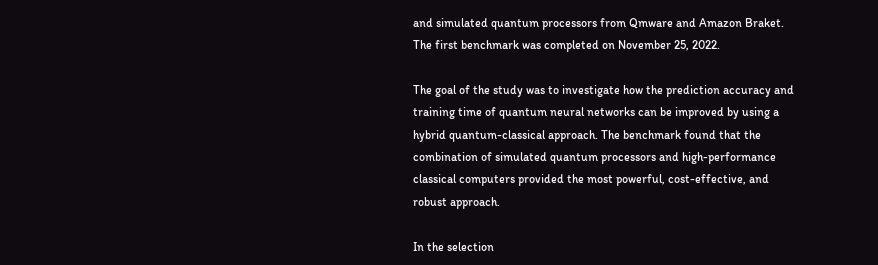and simulated quantum processors from Qmware and Amazon Braket. The first benchmark was completed on November 25, 2022.

The goal of the study was to investigate how the prediction accuracy and training time of quantum neural networks can be improved by using a hybrid quantum-classical approach. The benchmark found that the combination of simulated quantum processors and high-performance classical computers provided the most powerful, cost-effective, and robust approach.

In the selection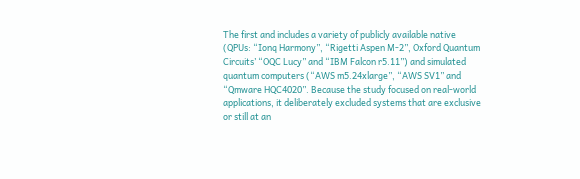The first and includes a variety of publicly available native (QPUs: “Ionq Harmony”, “Rigetti Aspen M-2”, Oxford Quantum Circuits’ “OQC Lucy” and “IBM Falcon r5.11”) and simulated quantum computers (“AWS m5.24xlarge”, “AWS SV1” and “Qmware HQC4020”. Because the study focused on real-world applications, it deliberately excluded systems that are exclusive or still at an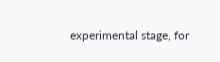experimental stage, for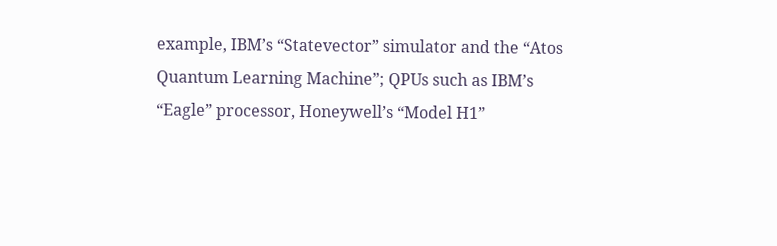example, IBM’s “Statevector” simulator and the “Atos Quantum Learning Machine”; QPUs such as IBM’s “Eagle” processor, Honeywell’s “Model H1”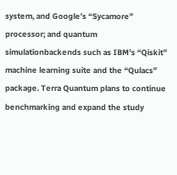system, and Google’s “Sycamore” processor; and quantum simulationbackends such as IBM’s “Qiskit” machine learning suite and the “Qulacs” package. Terra Quantum plans to continue benchmarking and expand the study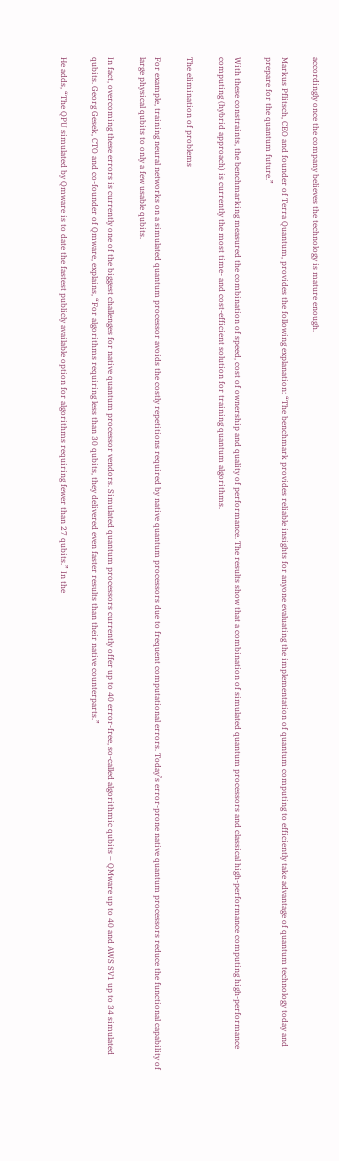accordingly once the company believes the technology is mature enough.

Markus Pflitsch, CEO and founder of Terra Quantum, provides the following explanation: “The benchmark provides reliable insights for anyone evaluating the implementation of quantum computing to efficiently take advantage of quantum technology today and prepare for the quantum future.”

With these constraints, the benchmarking measured the combination of speed, cost of ownership and quality of performance. The results show that a combination of simulated quantum processors and classical high-performance computing high-performance computing (hybrid approach) is currently the most time- and cost-efficient solution for training quantum algorithms.

The elimination of problems

For example, training neural networks on a simulated quantum processor avoids the costly repetitions required by native quantum processors due to frequent computational errors. Today’s error-prone native quantum processors reduce the functional capability of large physical qubits to only a few usable qubits.

In fact, overcoming these errors is currently one of the biggest challenges for native quantum processor vendors. Simulated quantum processors currently offer up to 40 error-free, so-called algorithmic qubits – QMware up to 40 and AWS SV1 up to 34 simulated qubits. Georg Gesek, CTO and co-founder of Qmware, explains, “For algorithms requiring less than 30 qubits, they delivered even faster results than their native counterparts.”

He adds, “The QPU simulated by Qmware is to date the fastest publicly available option for algorithms requiring fewer than 27 qubits.” In the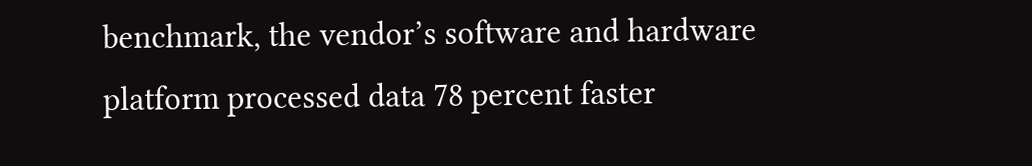benchmark, the vendor’s software and hardware platform processed data 78 percent faster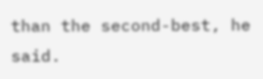than the second-best, he said.